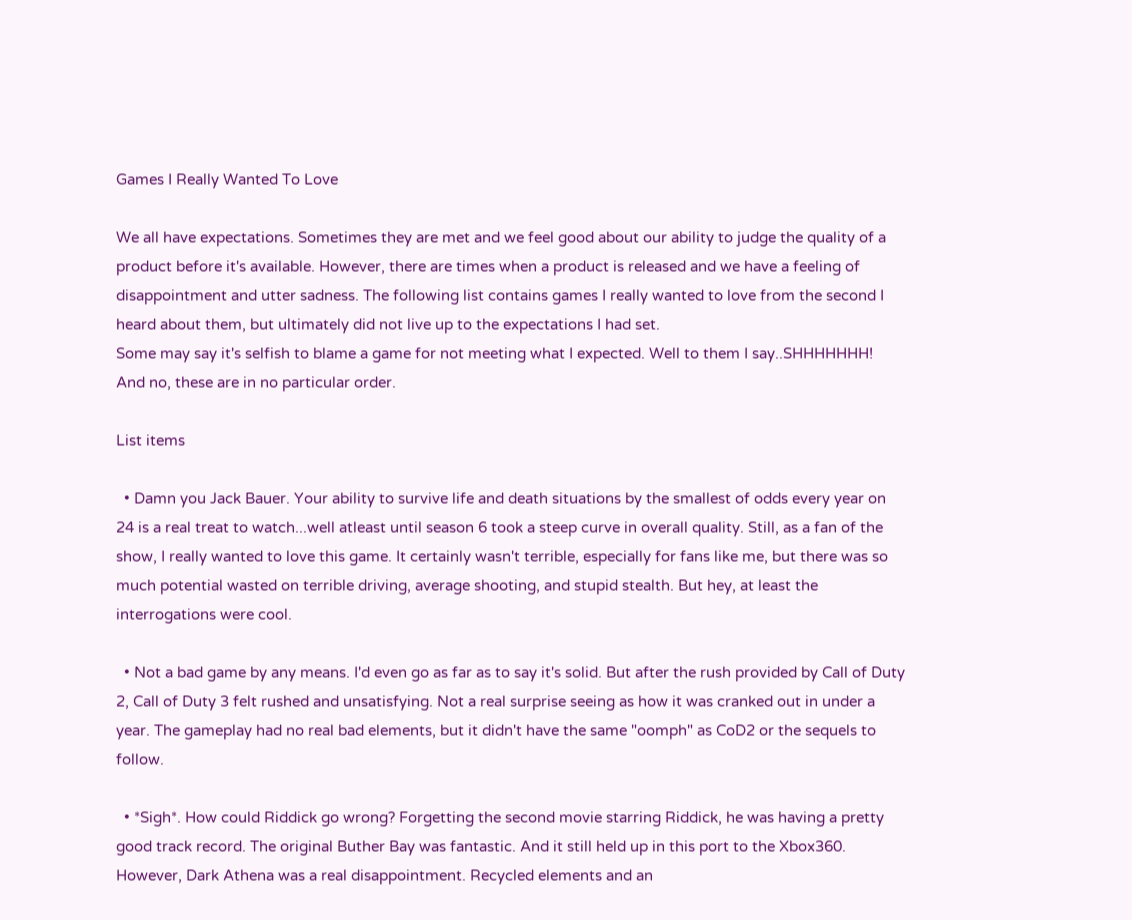Games I Really Wanted To Love

We all have expectations. Sometimes they are met and we feel good about our ability to judge the quality of a product before it's available. However, there are times when a product is released and we have a feeling of disappointment and utter sadness. The following list contains games I really wanted to love from the second I heard about them, but ultimately did not live up to the expectations I had set.
Some may say it's selfish to blame a game for not meeting what I expected. Well to them I say..SHHHHHHH!
And no, these are in no particular order.

List items

  • Damn you Jack Bauer. Your ability to survive life and death situations by the smallest of odds every year on 24 is a real treat to watch...well atleast until season 6 took a steep curve in overall quality. Still, as a fan of the show, I really wanted to love this game. It certainly wasn't terrible, especially for fans like me, but there was so much potential wasted on terrible driving, average shooting, and stupid stealth. But hey, at least the interrogations were cool.

  • Not a bad game by any means. I'd even go as far as to say it's solid. But after the rush provided by Call of Duty 2, Call of Duty 3 felt rushed and unsatisfying. Not a real surprise seeing as how it was cranked out in under a year. The gameplay had no real bad elements, but it didn't have the same "oomph" as CoD2 or the sequels to follow.

  • *Sigh*. How could Riddick go wrong? Forgetting the second movie starring Riddick, he was having a pretty good track record. The original Buther Bay was fantastic. And it still held up in this port to the Xbox360. However, Dark Athena was a real disappointment. Recycled elements and an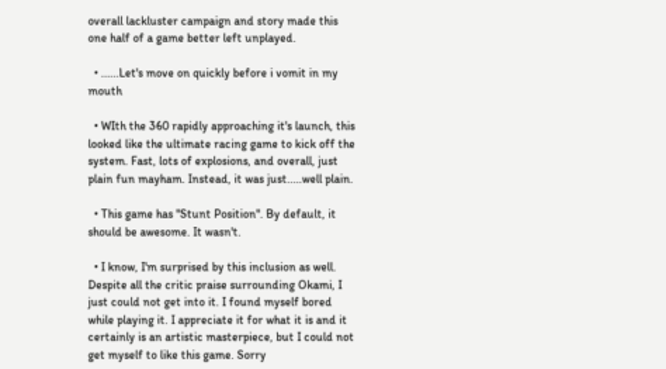overall lackluster campaign and story made this one half of a game better left unplayed.

  • ......Let's move on quickly before i vomit in my mouth

  • WIth the 360 rapidly approaching it's launch, this looked like the ultimate racing game to kick off the system. Fast, lots of explosions, and overall, just plain fun mayham. Instead, it was just.....well plain.

  • This game has "Stunt Position". By default, it should be awesome. It wasn't.

  • I know, I'm surprised by this inclusion as well. Despite all the critic praise surrounding Okami, I just could not get into it. I found myself bored while playing it. I appreciate it for what it is and it certainly is an artistic masterpiece, but I could not get myself to like this game. Sorry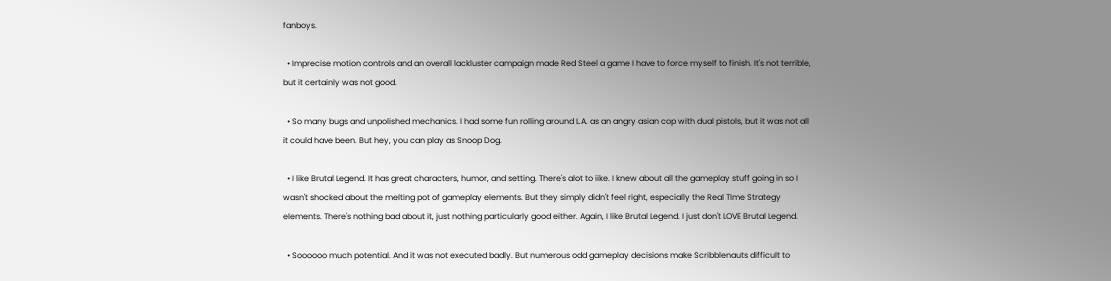fanboys.

  • Imprecise motion controls and an overall lackluster campaign made Red Steel a game I have to force myself to finish. It's not terrible, but it certainly was not good.

  • So many bugs and unpolished mechanics. I had some fun rolling around L.A. as an angry asian cop with dual pistols, but it was not all it could have been. But hey, you can play as Snoop Dog.

  • I like Brutal Legend. It has great characters, humor, and setting. There's alot to iike. I knew about all the gameplay stuff going in so I wasn't shocked about the melting pot of gameplay elements. But they simply didn't feel right, especially the Real TIme Strategy elements. There's nothing bad about it, just nothing particularly good either. Again, I like Brutal Legend. I just don't LOVE Brutal Legend.

  • Soooooo much potential. And it was not executed badly. But numerous odd gameplay decisions make Scribblenauts difficult to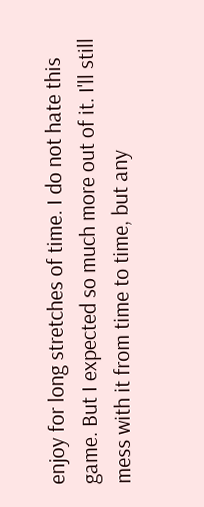enjoy for long stretches of time. I do not hate this game. But I expected so much more out of it. I'll still mess with it from time to time, but any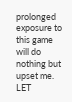prolonged exposure to this game will do nothing but upset me. LET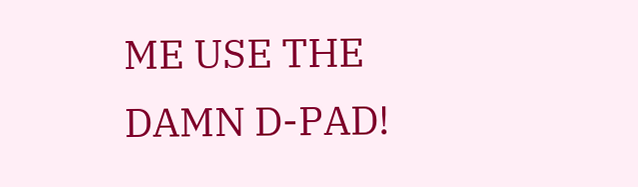ME USE THE DAMN D-PAD!